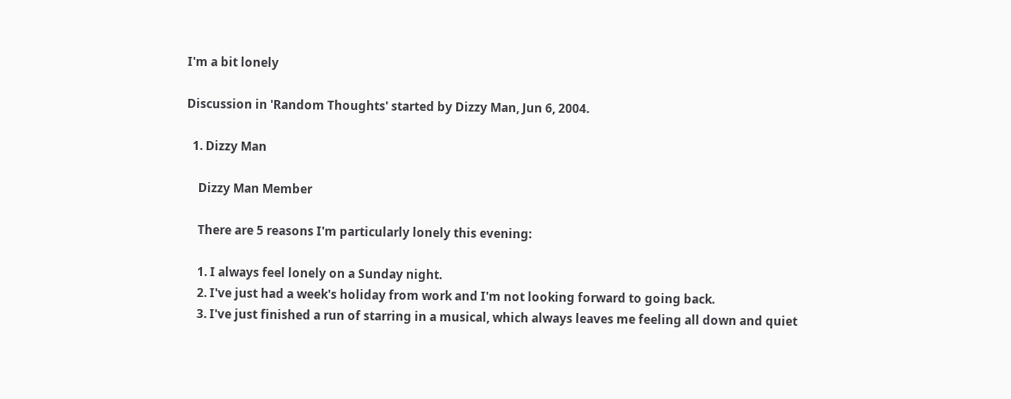I'm a bit lonely

Discussion in 'Random Thoughts' started by Dizzy Man, Jun 6, 2004.

  1. Dizzy Man

    Dizzy Man Member

    There are 5 reasons I'm particularly lonely this evening:

    1. I always feel lonely on a Sunday night.
    2. I've just had a week's holiday from work and I'm not looking forward to going back.
    3. I've just finished a run of starring in a musical, which always leaves me feeling all down and quiet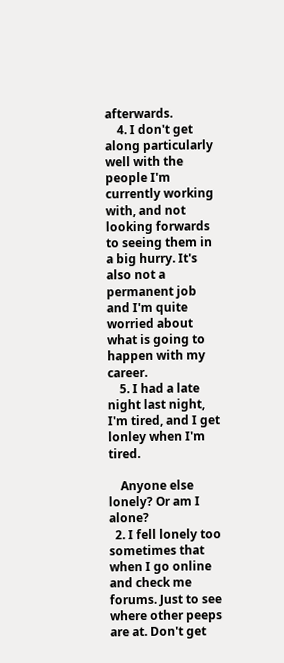afterwards.
    4. I don't get along particularly well with the people I'm currently working with, and not looking forwards to seeing them in a big hurry. It's also not a permanent job and I'm quite worried about what is going to happen with my career.
    5. I had a late night last night, I'm tired, and I get lonley when I'm tired.

    Anyone else lonely? Or am I alone?
  2. I fell lonely too sometimes that when I go online and check me forums. Just to see where other peeps are at. Don't get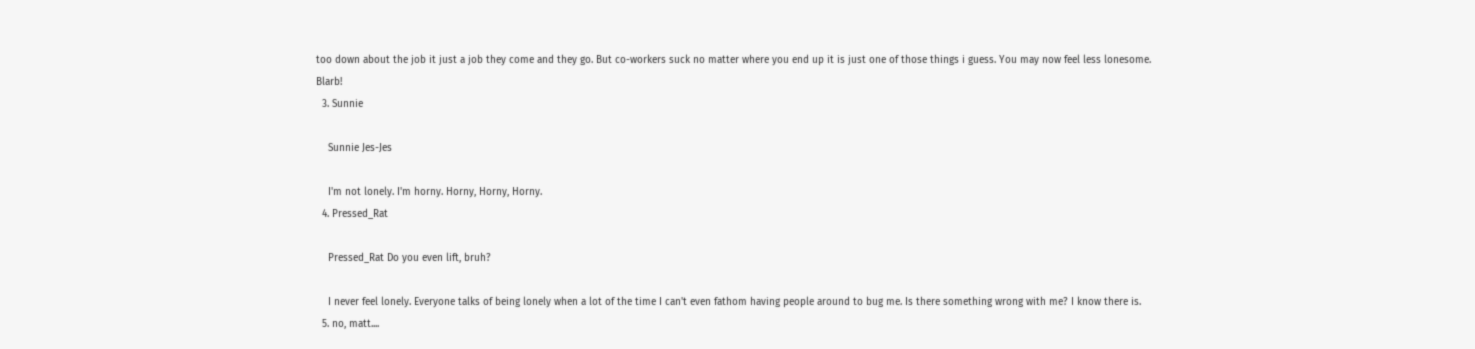too down about the job it just a job they come and they go. But co-workers suck no matter where you end up it is just one of those things i guess. You may now feel less lonesome. Blarb!
  3. Sunnie

    Sunnie Jes-Jes

    I'm not lonely. I'm horny. Horny, Horny, Horny.
  4. Pressed_Rat

    Pressed_Rat Do you even lift, bruh?

    I never feel lonely. Everyone talks of being lonely when a lot of the time I can't even fathom having people around to bug me. Is there something wrong with me? I know there is.
  5. no, matt....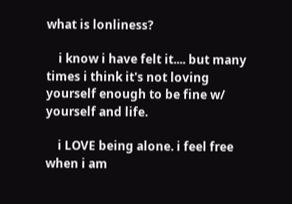what is lonliness?

    i know i have felt it.... but many times i think it's not loving yourself enough to be fine w/ yourself and life.

    i LOVE being alone. i feel free when i am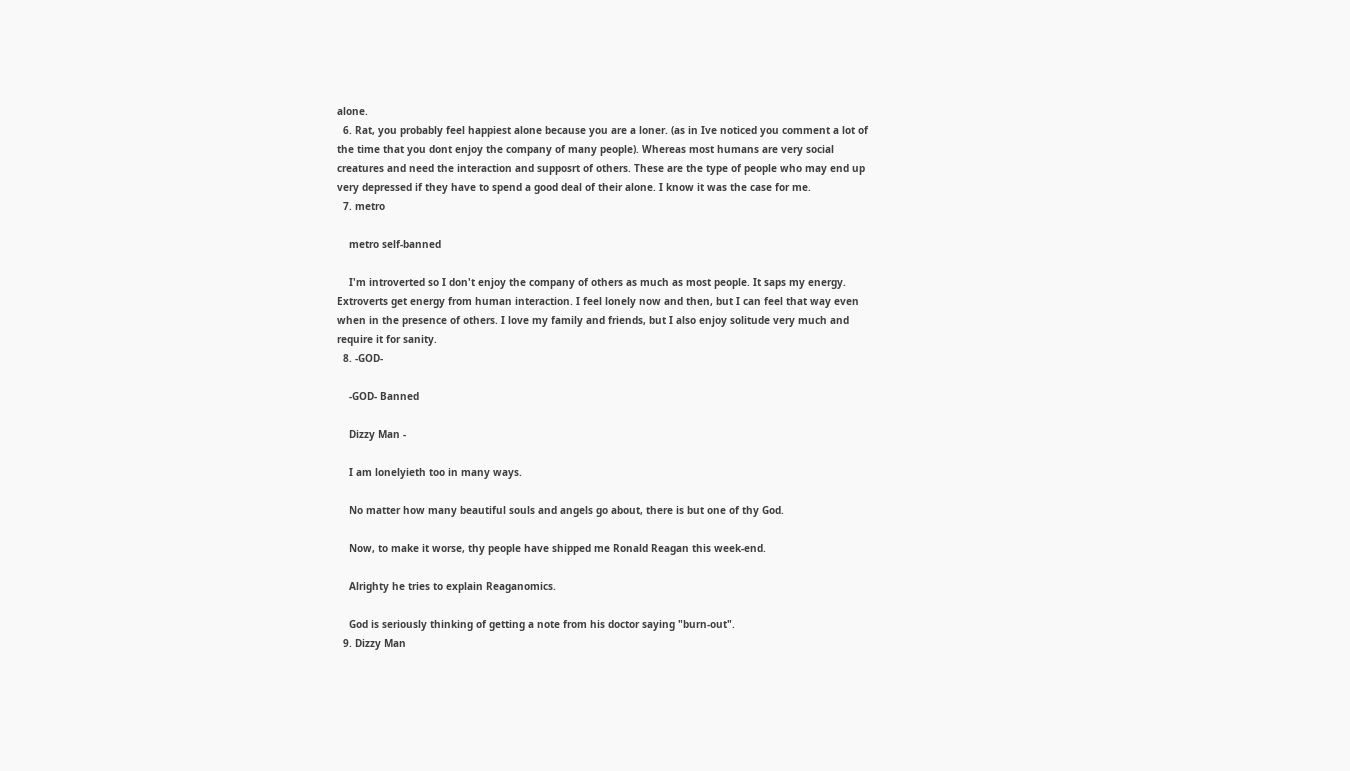alone.
  6. Rat, you probably feel happiest alone because you are a loner. (as in Ive noticed you comment a lot of the time that you dont enjoy the company of many people). Whereas most humans are very social creatures and need the interaction and supposrt of others. These are the type of people who may end up very depressed if they have to spend a good deal of their alone. I know it was the case for me.
  7. metro

    metro self-banned

    I'm introverted so I don't enjoy the company of others as much as most people. It saps my energy. Extroverts get energy from human interaction. I feel lonely now and then, but I can feel that way even when in the presence of others. I love my family and friends, but I also enjoy solitude very much and require it for sanity.
  8. -GOD-

    -GOD- Banned

    Dizzy Man -

    I am lonelyieth too in many ways.

    No matter how many beautiful souls and angels go about, there is but one of thy God.

    Now, to make it worse, thy people have shipped me Ronald Reagan this week-end.

    Alrighty he tries to explain Reaganomics.

    God is seriously thinking of getting a note from his doctor saying "burn-out".
  9. Dizzy Man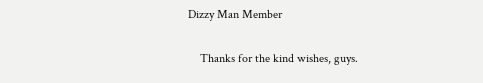Dizzy Man Member

    Thanks for the kind wishes, guys.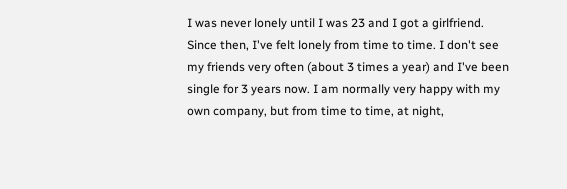I was never lonely until I was 23 and I got a girlfriend. Since then, I've felt lonely from time to time. I don't see my friends very often (about 3 times a year) and I've been single for 3 years now. I am normally very happy with my own company, but from time to time, at night,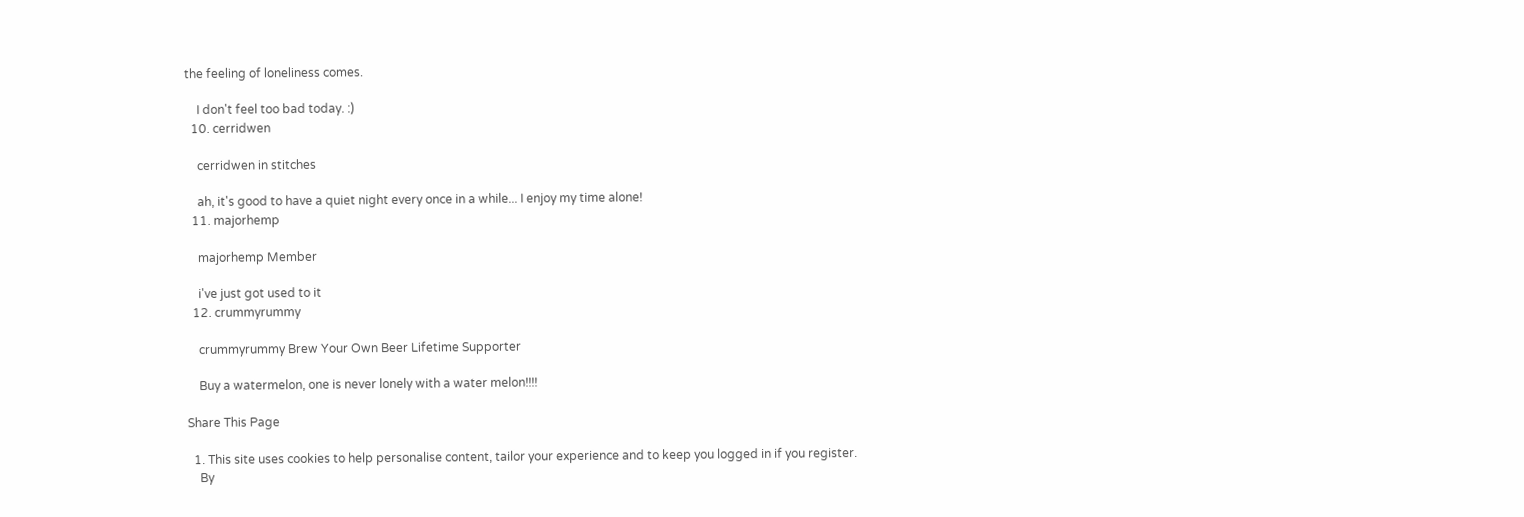the feeling of loneliness comes.

    I don't feel too bad today. :)
  10. cerridwen

    cerridwen in stitches

    ah, it's good to have a quiet night every once in a while... I enjoy my time alone!
  11. majorhemp

    majorhemp Member

    i've just got used to it
  12. crummyrummy

    crummyrummy Brew Your Own Beer Lifetime Supporter

    Buy a watermelon, one is never lonely with a water melon!!!!

Share This Page

  1. This site uses cookies to help personalise content, tailor your experience and to keep you logged in if you register.
    By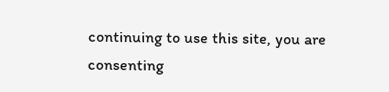continuing to use this site, you are consenting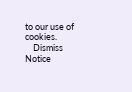to our use of cookies.
    Dismiss Notice